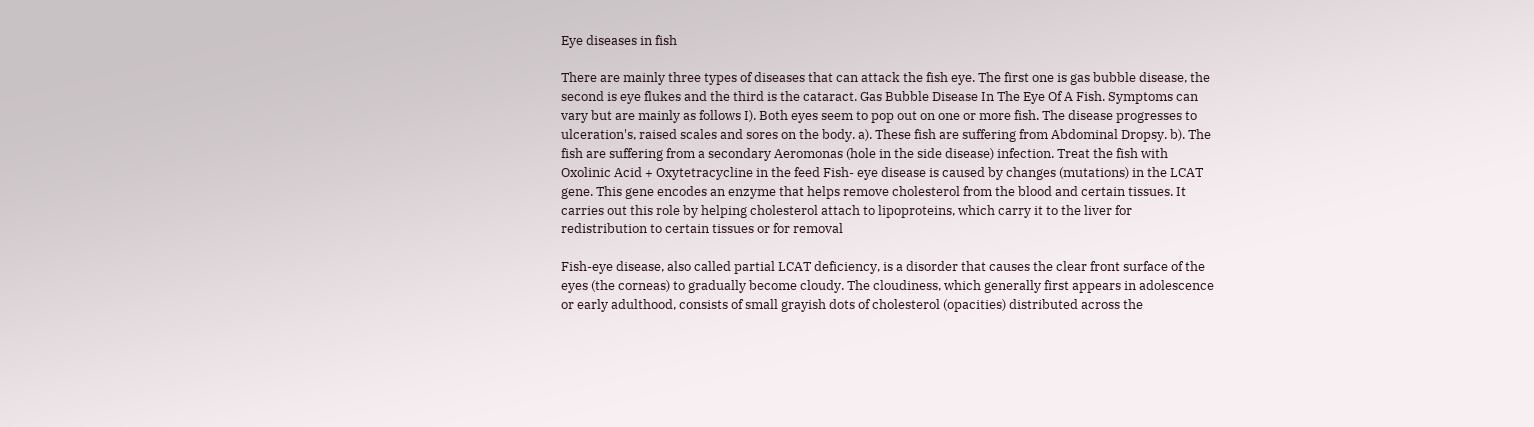Eye diseases in fish

There are mainly three types of diseases that can attack the fish eye. The first one is gas bubble disease, the second is eye flukes and the third is the cataract. Gas Bubble Disease In The Eye Of A Fish. Symptoms can vary but are mainly as follows I). Both eyes seem to pop out on one or more fish. The disease progresses to ulceration's, raised scales and sores on the body. a). These fish are suffering from Abdominal Dropsy. b). The fish are suffering from a secondary Aeromonas (hole in the side disease) infection. Treat the fish with Oxolinic Acid + Oxytetracycline in the feed Fish- eye disease is caused by changes (mutations) in the LCAT gene. This gene encodes an enzyme that helps remove cholesterol from the blood and certain tissues. It carries out this role by helping cholesterol attach to lipoproteins, which carry it to the liver for redistribution to certain tissues or for removal

Fish-eye disease, also called partial LCAT deficiency, is a disorder that causes the clear front surface of the eyes (the corneas) to gradually become cloudy. The cloudiness, which generally first appears in adolescence or early adulthood, consists of small grayish dots of cholesterol (opacities) distributed across the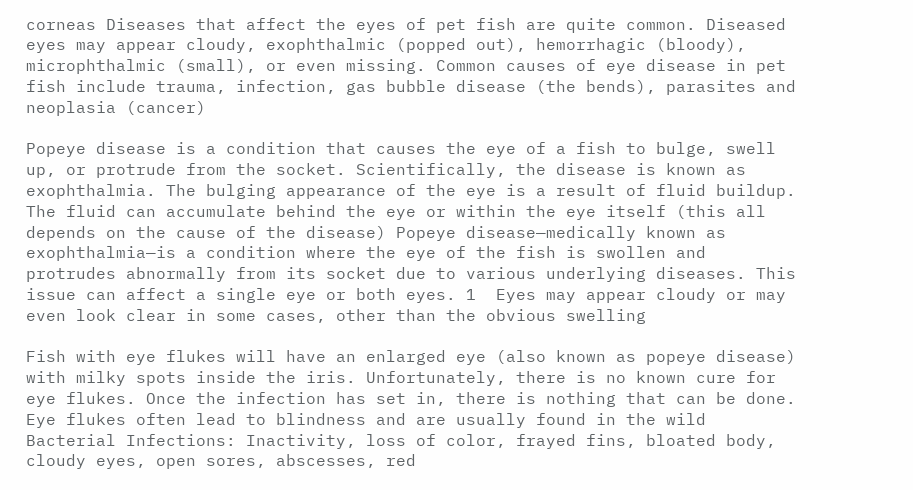corneas Diseases that affect the eyes of pet fish are quite common. Diseased eyes may appear cloudy, exophthalmic (popped out), hemorrhagic (bloody), microphthalmic (small), or even missing. Common causes of eye disease in pet fish include trauma, infection, gas bubble disease (the bends), parasites and neoplasia (cancer)

Popeye disease is a condition that causes the eye of a fish to bulge, swell up, or protrude from the socket. Scientifically, the disease is known as exophthalmia. The bulging appearance of the eye is a result of fluid buildup. The fluid can accumulate behind the eye or within the eye itself (this all depends on the cause of the disease) Popeye disease—medically known as exophthalmia—is a condition where the eye of the fish is swollen and protrudes abnormally from its socket due to various underlying diseases. This issue can affect a single eye or both eyes. 1  Eyes may appear cloudy or may even look clear in some cases, other than the obvious swelling

Fish with eye flukes will have an enlarged eye (also known as popeye disease) with milky spots inside the iris. Unfortunately, there is no known cure for eye flukes. Once the infection has set in, there is nothing that can be done. Eye flukes often lead to blindness and are usually found in the wild Bacterial Infections: Inactivity, loss of color, frayed fins, bloated body, cloudy eyes, open sores, abscesses, red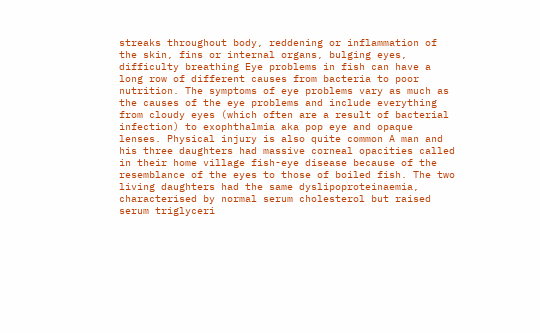streaks throughout body, reddening or inflammation of the skin, fins or internal organs, bulging eyes, difficulty breathing Eye problems in fish can have a long row of different causes from bacteria to poor nutrition. The symptoms of eye problems vary as much as the causes of the eye problems and include everything from cloudy eyes (which often are a result of bacterial infection) to exophthalmia aka pop eye and opaque lenses. Physical injury is also quite common A man and his three daughters had massive corneal opacities called in their home village fish-eye disease because of the resemblance of the eyes to those of boiled fish. The two living daughters had the same dyslipoproteinaemia, characterised by normal serum cholesterol but raised serum triglyceri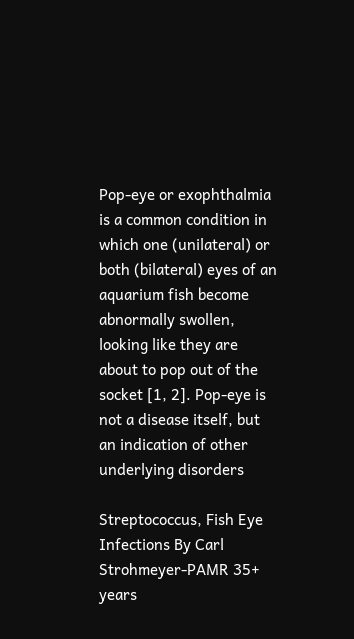Pop-eye or exophthalmia is a common condition in which one (unilateral) or both (bilateral) eyes of an aquarium fish become abnormally swollen, looking like they are about to pop out of the socket [1, 2]. Pop-eye is not a disease itself, but an indication of other underlying disorders

Streptococcus, Fish Eye Infections By Carl Strohmeyer-PAMR 35+ years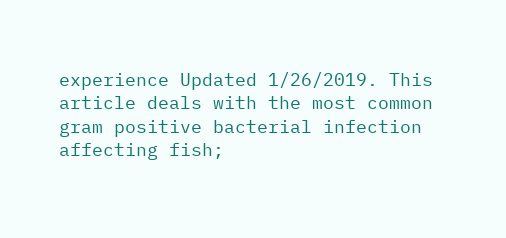experience Updated 1/26/2019. This article deals with the most common gram positive bacterial infection affecting fish;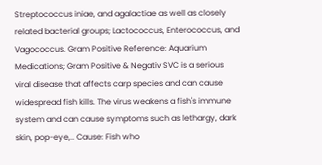Streptococcus iniae, and agalactiae as well as closely related bacterial groups; Lactococcus, Enterococcus, and Vagococcus. Gram Positive Reference: Aquarium Medications; Gram Positive & Negativ SVC is a serious viral disease that affects carp species and can cause widespread fish kills. The virus weakens a fish's immune system and can cause symptoms such as lethargy, dark skin, pop-eye,.. Cause: Fish who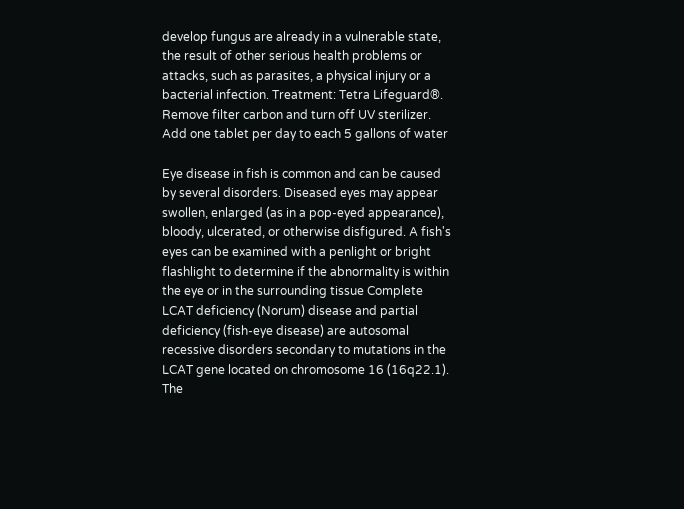develop fungus are already in a vulnerable state, the result of other serious health problems or attacks, such as parasites, a physical injury or a bacterial infection. Treatment: Tetra Lifeguard®. Remove filter carbon and turn off UV sterilizer. Add one tablet per day to each 5 gallons of water

Eye disease in fish is common and can be caused by several disorders. Diseased eyes may appear swollen, enlarged (as in a pop-eyed appearance), bloody, ulcerated, or otherwise disfigured. A fish's eyes can be examined with a penlight or bright flashlight to determine if the abnormality is within the eye or in the surrounding tissue Complete LCAT deficiency (Norum) disease and partial deficiency (fish-eye disease) are autosomal recessive disorders secondary to mutations in the LCAT gene located on chromosome 16 (16q22.1). The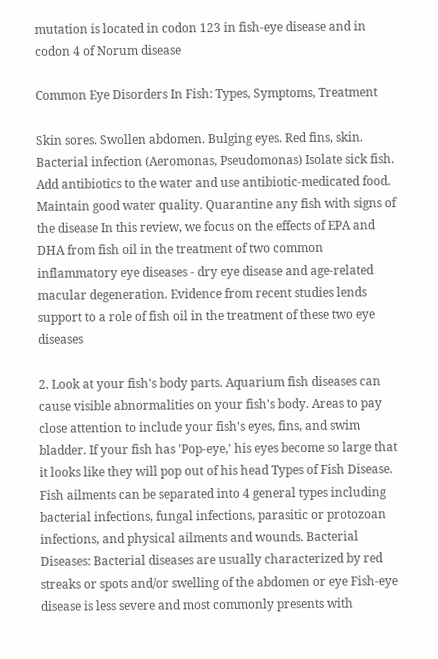mutation is located in codon 123 in fish-eye disease and in codon 4 of Norum disease

Common Eye Disorders In Fish: Types, Symptoms, Treatment

Skin sores. Swollen abdomen. Bulging eyes. Red fins, skin. Bacterial infection (Aeromonas, Pseudomonas) Isolate sick fish. Add antibiotics to the water and use antibiotic-medicated food. Maintain good water quality. Quarantine any fish with signs of the disease In this review, we focus on the effects of EPA and DHA from fish oil in the treatment of two common inflammatory eye diseases - dry eye disease and age-related macular degeneration. Evidence from recent studies lends support to a role of fish oil in the treatment of these two eye diseases

2. Look at your fish's body parts. Aquarium fish diseases can cause visible abnormalities on your fish's body. Areas to pay close attention to include your fish's eyes, fins, and swim bladder. If your fish has 'Pop-eye,' his eyes become so large that it looks like they will pop out of his head Types of Fish Disease. Fish ailments can be separated into 4 general types including bacterial infections, fungal infections, parasitic or protozoan infections, and physical ailments and wounds. Bacterial Diseases: Bacterial diseases are usually characterized by red streaks or spots and/or swelling of the abdomen or eye Fish-eye disease is less severe and most commonly presents with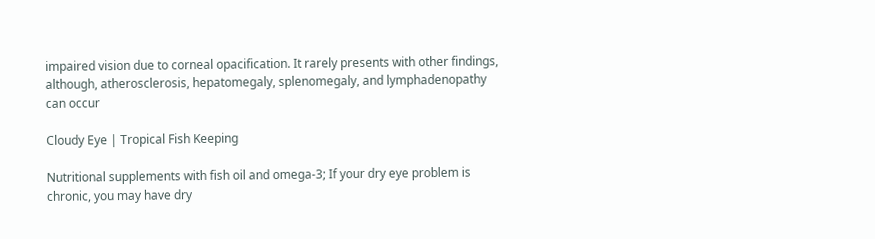impaired vision due to corneal opacification. It rarely presents with other findings, although, atherosclerosis, hepatomegaly, splenomegaly, and lymphadenopathy can occur

Cloudy Eye | Tropical Fish Keeping

Nutritional supplements with fish oil and omega-3; If your dry eye problem is chronic, you may have dry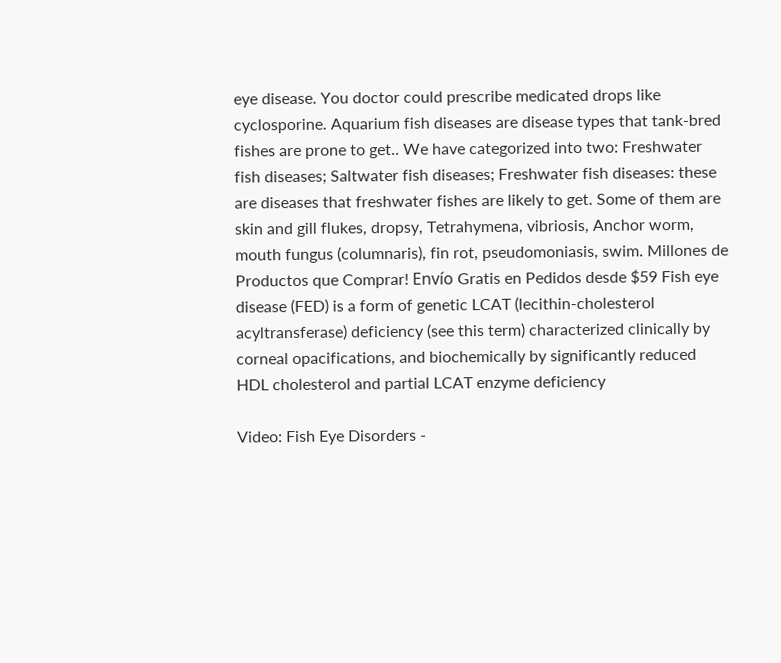eye disease. You doctor could prescribe medicated drops like cyclosporine. Aquarium fish diseases are disease types that tank-bred fishes are prone to get.. We have categorized into two: Freshwater fish diseases; Saltwater fish diseases; Freshwater fish diseases: these are diseases that freshwater fishes are likely to get. Some of them are skin and gill flukes, dropsy, Tetrahymena, vibriosis, Anchor worm, mouth fungus (columnaris), fin rot, pseudomoniasis, swim. Millones de Productos que Comprar! Envío Gratis en Pedidos desde $59 Fish eye disease (FED) is a form of genetic LCAT (lecithin-cholesterol acyltransferase) deficiency (see this term) characterized clinically by corneal opacifications, and biochemically by significantly reduced HDL cholesterol and partial LCAT enzyme deficiency

Video: Fish Eye Disorders -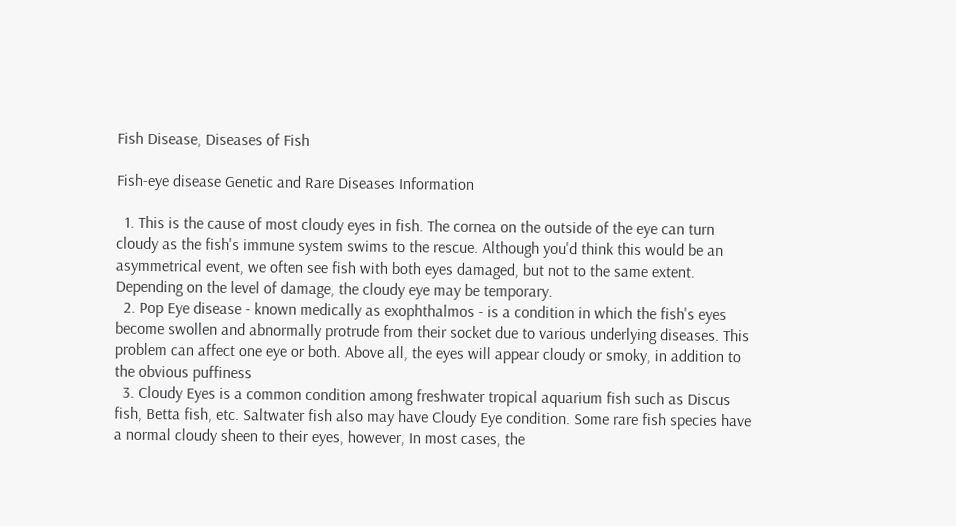Fish Disease, Diseases of Fish

Fish-eye disease Genetic and Rare Diseases Information

  1. This is the cause of most cloudy eyes in fish. The cornea on the outside of the eye can turn cloudy as the fish's immune system swims to the rescue. Although you'd think this would be an asymmetrical event, we often see fish with both eyes damaged, but not to the same extent. Depending on the level of damage, the cloudy eye may be temporary.
  2. Pop Eye disease - known medically as exophthalmos - is a condition in which the fish's eyes become swollen and abnormally protrude from their socket due to various underlying diseases. This problem can affect one eye or both. Above all, the eyes will appear cloudy or smoky, in addition to the obvious puffiness
  3. Cloudy Eyes is a common condition among freshwater tropical aquarium fish such as Discus fish, Betta fish, etc. Saltwater fish also may have Cloudy Eye condition. Some rare fish species have a normal cloudy sheen to their eyes, however, In most cases, the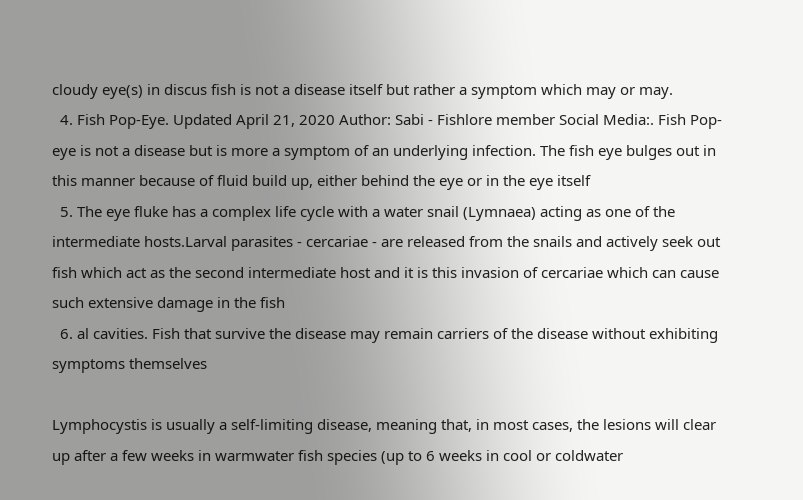cloudy eye(s) in discus fish is not a disease itself but rather a symptom which may or may.
  4. Fish Pop-Eye. Updated April 21, 2020 Author: Sabi - Fishlore member Social Media:. Fish Pop-eye is not a disease but is more a symptom of an underlying infection. The fish eye bulges out in this manner because of fluid build up, either behind the eye or in the eye itself
  5. The eye fluke has a complex life cycle with a water snail (Lymnaea) acting as one of the intermediate hosts.Larval parasites - cercariae - are released from the snails and actively seek out fish which act as the second intermediate host and it is this invasion of cercariae which can cause such extensive damage in the fish
  6. al cavities. Fish that survive the disease may remain carriers of the disease without exhibiting symptoms themselves

Lymphocystis is usually a self-limiting disease, meaning that, in most cases, the lesions will clear up after a few weeks in warmwater fish species (up to 6 weeks in cool or coldwater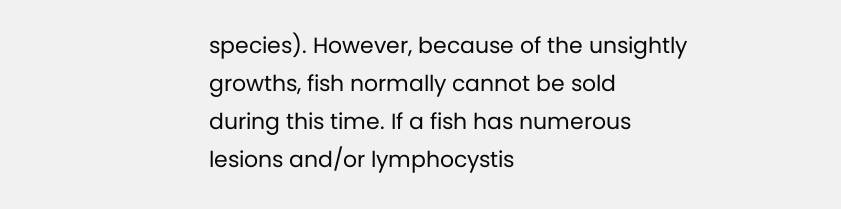species). However, because of the unsightly growths, fish normally cannot be sold during this time. If a fish has numerous lesions and/or lymphocystis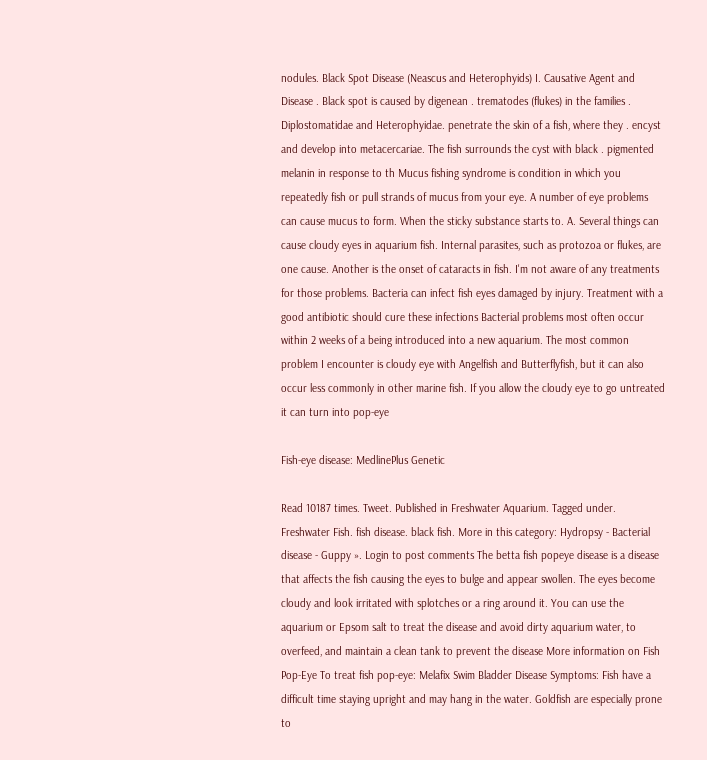nodules. Black Spot Disease (Neascus and Heterophyids) I. Causative Agent and Disease . Black spot is caused by digenean . trematodes (flukes) in the families . Diplostomatidae and Heterophyidae. penetrate the skin of a fish, where they . encyst and develop into metacercariae. The fish surrounds the cyst with black . pigmented melanin in response to th Mucus fishing syndrome is condition in which you repeatedly fish or pull strands of mucus from your eye. A number of eye problems can cause mucus to form. When the sticky substance starts to. A. Several things can cause cloudy eyes in aquarium fish. Internal parasites, such as protozoa or flukes, are one cause. Another is the onset of cataracts in fish. I'm not aware of any treatments for those problems. Bacteria can infect fish eyes damaged by injury. Treatment with a good antibiotic should cure these infections Bacterial problems most often occur within 2 weeks of a being introduced into a new aquarium. The most common problem I encounter is cloudy eye with Angelfish and Butterflyfish, but it can also occur less commonly in other marine fish. If you allow the cloudy eye to go untreated it can turn into pop-eye

Fish-eye disease: MedlinePlus Genetic

Read 10187 times. Tweet. Published in Freshwater Aquarium. Tagged under. Freshwater Fish. fish disease. black fish. More in this category: Hydropsy - Bacterial disease - Guppy ». Login to post comments The betta fish popeye disease is a disease that affects the fish causing the eyes to bulge and appear swollen. The eyes become cloudy and look irritated with splotches or a ring around it. You can use the aquarium or Epsom salt to treat the disease and avoid dirty aquarium water, to overfeed, and maintain a clean tank to prevent the disease More information on Fish Pop-Eye To treat fish pop-eye: Melafix Swim Bladder Disease Symptoms: Fish have a difficult time staying upright and may hang in the water. Goldfish are especially prone to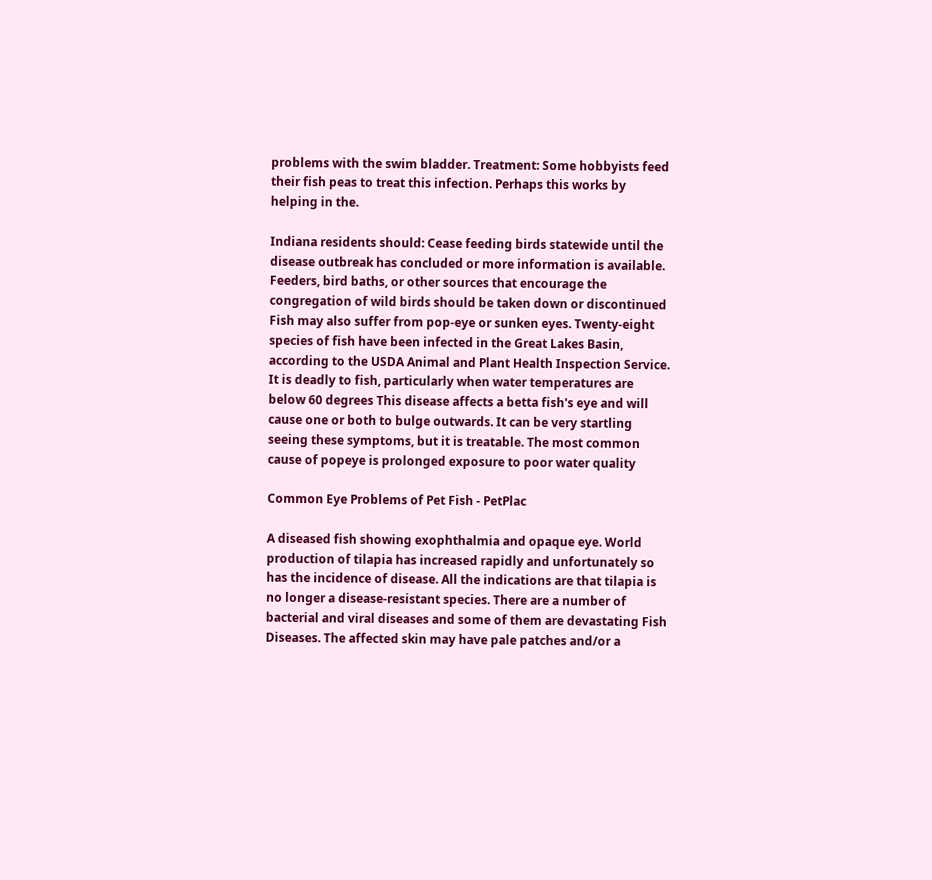problems with the swim bladder. Treatment: Some hobbyists feed their fish peas to treat this infection. Perhaps this works by helping in the.

Indiana residents should: Cease feeding birds statewide until the disease outbreak has concluded or more information is available. Feeders, bird baths, or other sources that encourage the congregation of wild birds should be taken down or discontinued Fish may also suffer from pop-eye or sunken eyes. Twenty-eight species of fish have been infected in the Great Lakes Basin, according to the USDA Animal and Plant Health Inspection Service. It is deadly to fish, particularly when water temperatures are below 60 degrees This disease affects a betta fish's eye and will cause one or both to bulge outwards. It can be very startling seeing these symptoms, but it is treatable. The most common cause of popeye is prolonged exposure to poor water quality

Common Eye Problems of Pet Fish - PetPlac

A diseased fish showing exophthalmia and opaque eye. World production of tilapia has increased rapidly and unfortunately so has the incidence of disease. All the indications are that tilapia is no longer a disease-resistant species. There are a number of bacterial and viral diseases and some of them are devastating Fish Diseases. The affected skin may have pale patches and/or a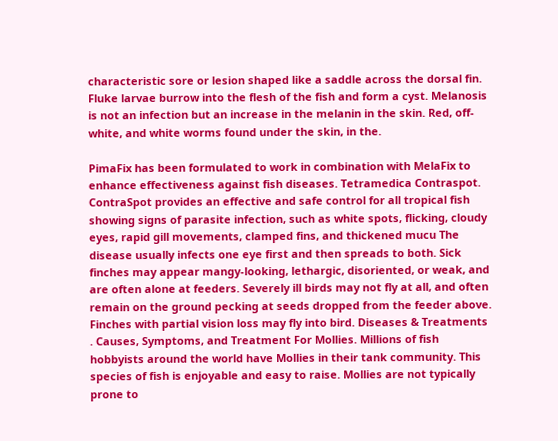characteristic sore or lesion shaped like a saddle across the dorsal fin. Fluke larvae burrow into the flesh of the fish and form a cyst. Melanosis is not an infection but an increase in the melanin in the skin. Red, off-white, and white worms found under the skin, in the.

PimaFix has been formulated to work in combination with MelaFix to enhance effectiveness against fish diseases. Tetramedica Contraspot. ContraSpot provides an effective and safe control for all tropical fish showing signs of parasite infection, such as white spots, flicking, cloudy eyes, rapid gill movements, clamped fins, and thickened mucu The disease usually infects one eye first and then spreads to both. Sick finches may appear mangy-looking, lethargic, disoriented, or weak, and are often alone at feeders. Severely ill birds may not fly at all, and often remain on the ground pecking at seeds dropped from the feeder above. Finches with partial vision loss may fly into bird. Diseases & Treatments . Causes, Symptoms, and Treatment For Mollies. Millions of fish hobbyists around the world have Mollies in their tank community. This species of fish is enjoyable and easy to raise. Mollies are not typically prone to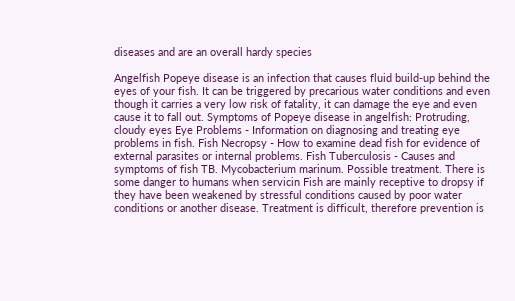diseases and are an overall hardy species

Angelfish Popeye disease is an infection that causes fluid build-up behind the eyes of your fish. It can be triggered by precarious water conditions and even though it carries a very low risk of fatality, it can damage the eye and even cause it to fall out. Symptoms of Popeye disease in angelfish: Protruding, cloudy eyes Eye Problems - Information on diagnosing and treating eye problems in fish. Fish Necropsy - How to examine dead fish for evidence of external parasites or internal problems. Fish Tuberculosis - Causes and symptoms of fish TB. Mycobacterium marinum. Possible treatment. There is some danger to humans when servicin Fish are mainly receptive to dropsy if they have been weakened by stressful conditions caused by poor water conditions or another disease. Treatment is difficult, therefore prevention is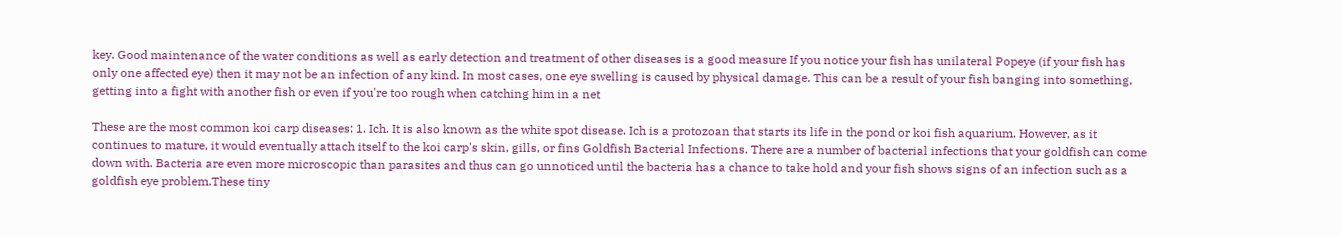key. Good maintenance of the water conditions as well as early detection and treatment of other diseases is a good measure If you notice your fish has unilateral Popeye (if your fish has only one affected eye) then it may not be an infection of any kind. In most cases, one eye swelling is caused by physical damage. This can be a result of your fish banging into something, getting into a fight with another fish or even if you're too rough when catching him in a net

These are the most common koi carp diseases: 1. Ich. It is also known as the white spot disease. Ich is a protozoan that starts its life in the pond or koi fish aquarium. However, as it continues to mature, it would eventually attach itself to the koi carp's skin, gills, or fins Goldfish Bacterial Infections. There are a number of bacterial infections that your goldfish can come down with. Bacteria are even more microscopic than parasites and thus can go unnoticed until the bacteria has a chance to take hold and your fish shows signs of an infection such as a goldfish eye problem.These tiny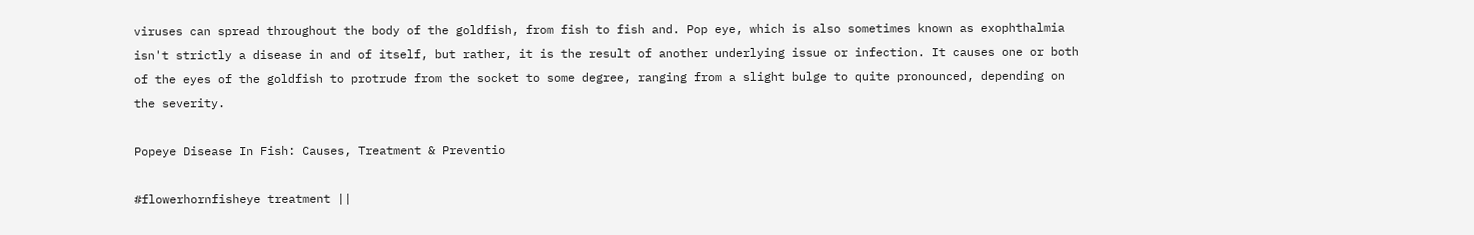viruses can spread throughout the body of the goldfish, from fish to fish and. Pop eye, which is also sometimes known as exophthalmia isn't strictly a disease in and of itself, but rather, it is the result of another underlying issue or infection. It causes one or both of the eyes of the goldfish to protrude from the socket to some degree, ranging from a slight bulge to quite pronounced, depending on the severity.

Popeye Disease In Fish: Causes, Treatment & Preventio

#flowerhornfisheye treatment ||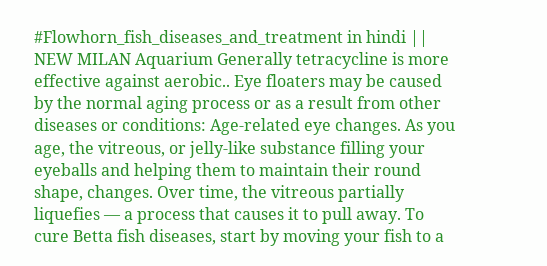#Flowhorn_fish_diseases_and_treatment in hindi || NEW MILAN Aquarium Generally tetracycline is more effective against aerobic.. Eye floaters may be caused by the normal aging process or as a result from other diseases or conditions: Age-related eye changes. As you age, the vitreous, or jelly-like substance filling your eyeballs and helping them to maintain their round shape, changes. Over time, the vitreous partially liquefies — a process that causes it to pull away. To cure Betta fish diseases, start by moving your fish to a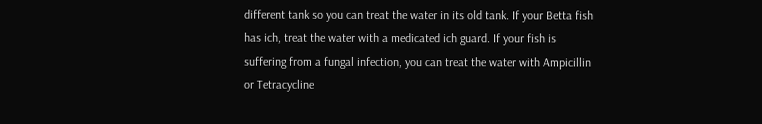different tank so you can treat the water in its old tank. If your Betta fish has ich, treat the water with a medicated ich guard. If your fish is suffering from a fungal infection, you can treat the water with Ampicillin or Tetracycline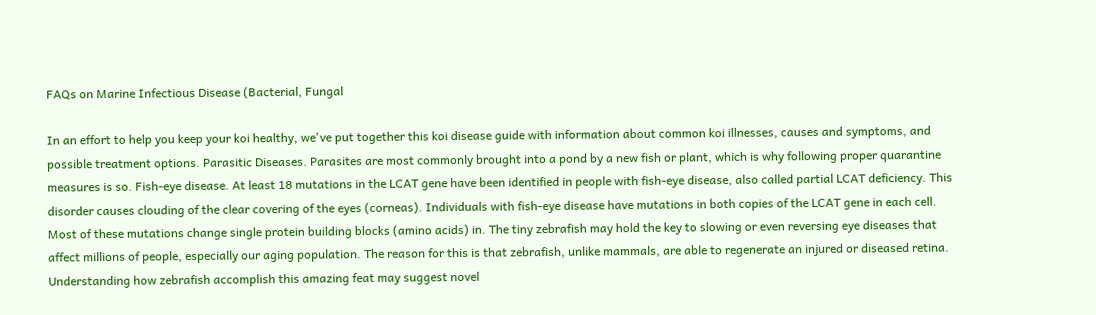FAQs on Marine Infectious Disease (Bacterial, Fungal

In an effort to help you keep your koi healthy, we've put together this koi disease guide with information about common koi illnesses, causes and symptoms, and possible treatment options. Parasitic Diseases. Parasites are most commonly brought into a pond by a new fish or plant, which is why following proper quarantine measures is so. Fish-eye disease. At least 18 mutations in the LCAT gene have been identified in people with fish-eye disease, also called partial LCAT deficiency. This disorder causes clouding of the clear covering of the eyes (corneas). Individuals with fish-eye disease have mutations in both copies of the LCAT gene in each cell. Most of these mutations change single protein building blocks (amino acids) in. The tiny zebrafish may hold the key to slowing or even reversing eye diseases that affect millions of people, especially our aging population. The reason for this is that zebrafish, unlike mammals, are able to regenerate an injured or diseased retina. Understanding how zebrafish accomplish this amazing feat may suggest novel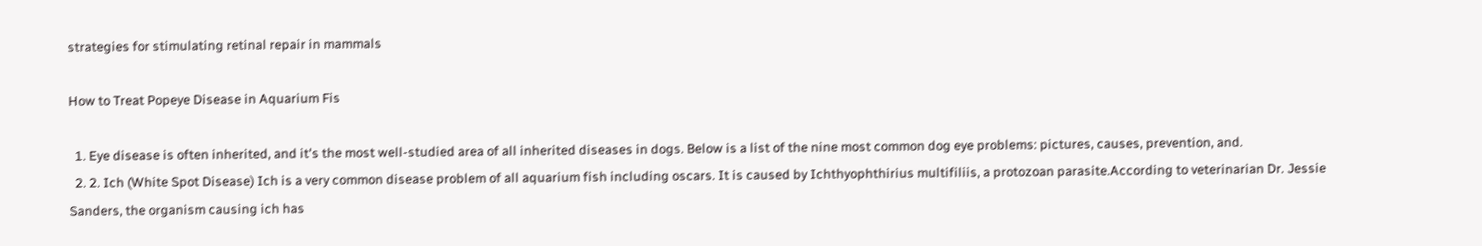strategies for stimulating retinal repair in mammals

How to Treat Popeye Disease in Aquarium Fis

  1. Eye disease is often inherited, and it's the most well-studied area of all inherited diseases in dogs. Below is a list of the nine most common dog eye problems: pictures, causes, prevention, and.
  2. 2. Ich (White Spot Disease) Ich is a very common disease problem of all aquarium fish including oscars. It is caused by Ichthyophthirius multifiliis, a protozoan parasite.According to veterinarian Dr. Jessie Sanders, the organism causing ich has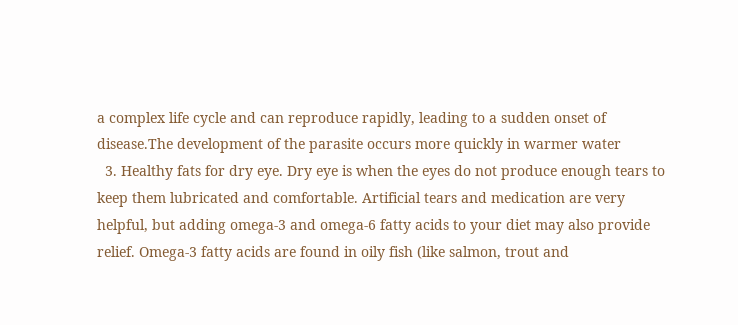a complex life cycle and can reproduce rapidly, leading to a sudden onset of disease.The development of the parasite occurs more quickly in warmer water
  3. Healthy fats for dry eye. Dry eye is when the eyes do not produce enough tears to keep them lubricated and comfortable. Artificial tears and medication are very helpful, but adding omega-3 and omega-6 fatty acids to your diet may also provide relief. Omega-3 fatty acids are found in oily fish (like salmon, trout and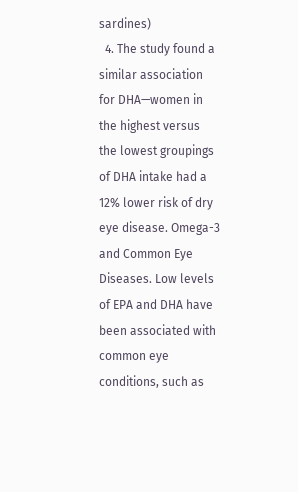sardines)
  4. The study found a similar association for DHA—women in the highest versus the lowest groupings of DHA intake had a 12% lower risk of dry eye disease. Omega-3 and Common Eye Diseases. Low levels of EPA and DHA have been associated with common eye conditions, such as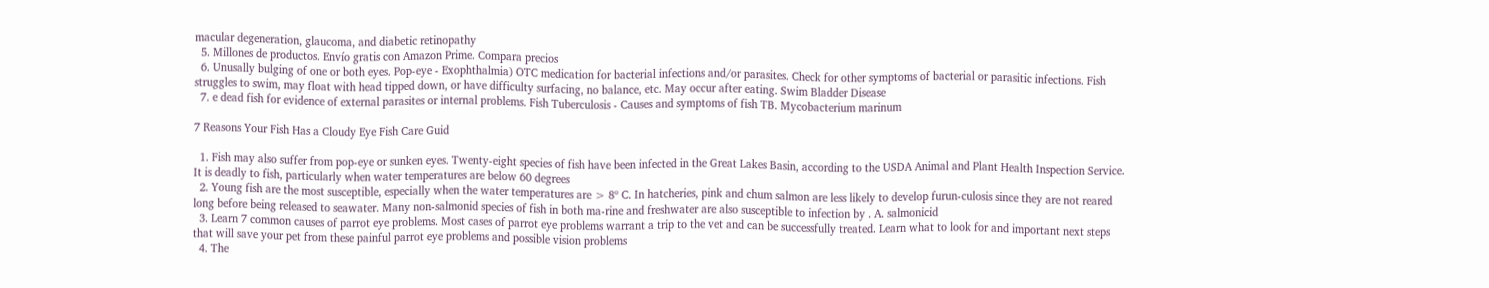macular degeneration, glaucoma, and diabetic retinopathy
  5. Millones de productos. Envío gratis con Amazon Prime. Compara precios
  6. Unusally bulging of one or both eyes. Pop-eye - Exophthalmia) OTC medication for bacterial infections and/or parasites. Check for other symptoms of bacterial or parasitic infections. Fish struggles to swim, may float with head tipped down, or have difficulty surfacing, no balance, etc. May occur after eating. Swim Bladder Disease
  7. e dead fish for evidence of external parasites or internal problems. Fish Tuberculosis - Causes and symptoms of fish TB. Mycobacterium marinum

7 Reasons Your Fish Has a Cloudy Eye Fish Care Guid

  1. Fish may also suffer from pop-eye or sunken eyes. Twenty-eight species of fish have been infected in the Great Lakes Basin, according to the USDA Animal and Plant Health Inspection Service. It is deadly to fish, particularly when water temperatures are below 60 degrees
  2. Young fish are the most susceptible, especially when the water temperatures are > 8º C. In hatcheries, pink and chum salmon are less likely to develop furun-culosis since they are not reared long before being released to seawater. Many non-salmonid species of fish in both ma-rine and freshwater are also susceptible to infection by . A. salmonicid
  3. Learn 7 common causes of parrot eye problems. Most cases of parrot eye problems warrant a trip to the vet and can be successfully treated. Learn what to look for and important next steps that will save your pet from these painful parrot eye problems and possible vision problems
  4. The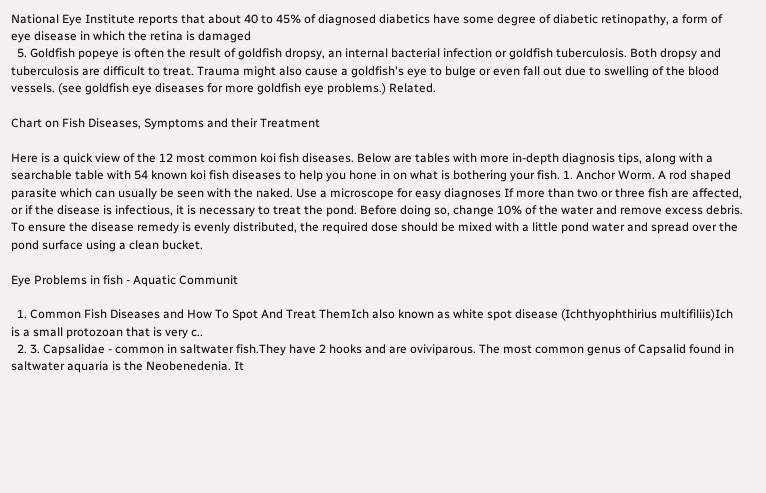National Eye Institute reports that about 40 to 45% of diagnosed diabetics have some degree of diabetic retinopathy, a form of eye disease in which the retina is damaged
  5. Goldfish popeye is often the result of goldfish dropsy, an internal bacterial infection or goldfish tuberculosis. Both dropsy and tuberculosis are difficult to treat. Trauma might also cause a goldfish's eye to bulge or even fall out due to swelling of the blood vessels. (see goldfish eye diseases for more goldfish eye problems.) Related.

Chart on Fish Diseases, Symptoms and their Treatment

Here is a quick view of the 12 most common koi fish diseases. Below are tables with more in-depth diagnosis tips, along with a searchable table with 54 known koi fish diseases to help you hone in on what is bothering your fish. 1. Anchor Worm. A rod shaped parasite which can usually be seen with the naked. Use a microscope for easy diagnoses If more than two or three fish are affected, or if the disease is infectious, it is necessary to treat the pond. Before doing so, change 10% of the water and remove excess debris. To ensure the disease remedy is evenly distributed, the required dose should be mixed with a little pond water and spread over the pond surface using a clean bucket.

Eye Problems in fish - Aquatic Communit

  1. Common Fish Diseases and How To Spot And Treat ThemIch also known as white spot disease (Ichthyophthirius multifiliis)Ich is a small protozoan that is very c..
  2. 3. Capsalidae - common in saltwater fish.They have 2 hooks and are oviviparous. The most common genus of Capsalid found in saltwater aquaria is the Neobenedenia. It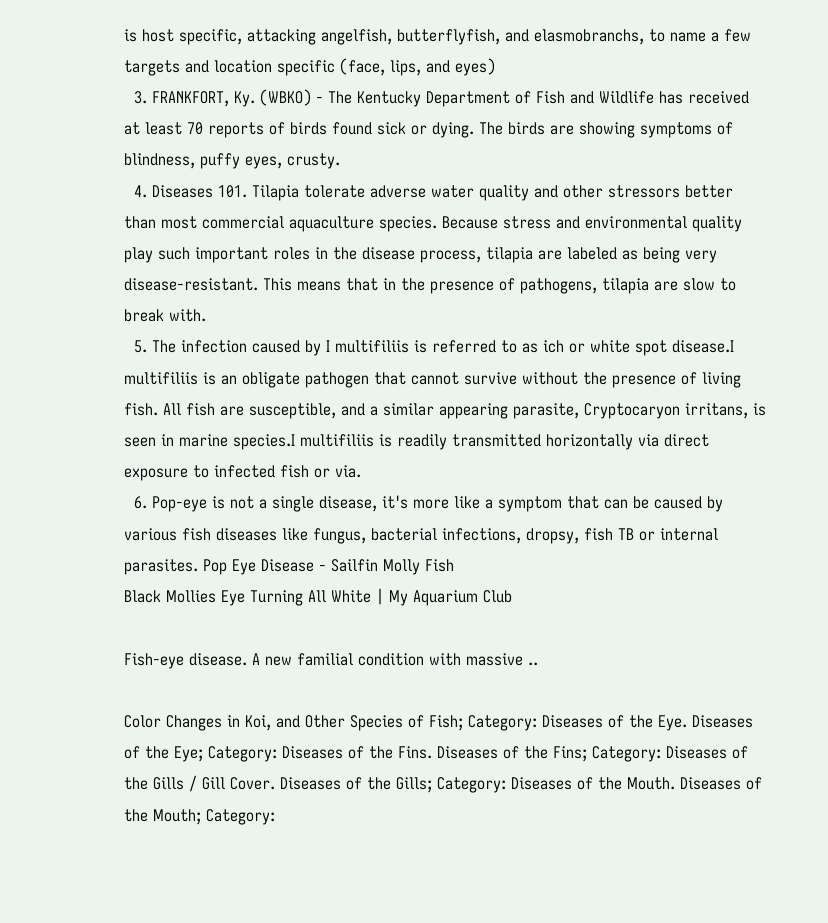is host specific, attacking angelfish, butterflyfish, and elasmobranchs, to name a few targets and location specific (face, lips, and eyes)
  3. FRANKFORT, Ky. (WBKO) - The Kentucky Department of Fish and Wildlife has received at least 70 reports of birds found sick or dying. The birds are showing symptoms of blindness, puffy eyes, crusty.
  4. Diseases 101. Tilapia tolerate adverse water quality and other stressors better than most commercial aquaculture species. Because stress and environmental quality play such important roles in the disease process, tilapia are labeled as being very disease-resistant. This means that in the presence of pathogens, tilapia are slow to break with.
  5. The infection caused by I multifiliis is referred to as ich or white spot disease.I multifiliis is an obligate pathogen that cannot survive without the presence of living fish. All fish are susceptible, and a similar appearing parasite, Cryptocaryon irritans, is seen in marine species.I multifiliis is readily transmitted horizontally via direct exposure to infected fish or via.
  6. Pop-eye is not a single disease, it's more like a symptom that can be caused by various fish diseases like fungus, bacterial infections, dropsy, fish TB or internal parasites. Pop Eye Disease - Sailfin Molly Fish
Black Mollies Eye Turning All White | My Aquarium Club

Fish-eye disease. A new familial condition with massive ..

Color Changes in Koi, and Other Species of Fish; Category: Diseases of the Eye. Diseases of the Eye; Category: Diseases of the Fins. Diseases of the Fins; Category: Diseases of the Gills / Gill Cover. Diseases of the Gills; Category: Diseases of the Mouth. Diseases of the Mouth; Category: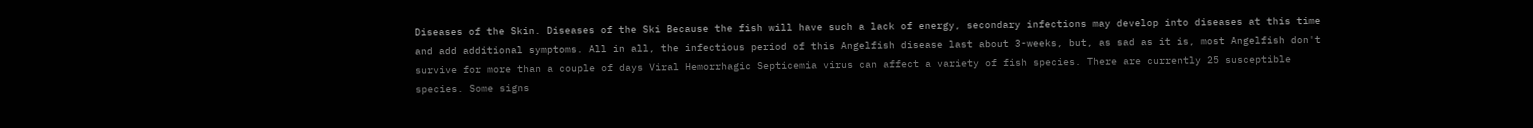Diseases of the Skin. Diseases of the Ski Because the fish will have such a lack of energy, secondary infections may develop into diseases at this time and add additional symptoms. All in all, the infectious period of this Angelfish disease last about 3-weeks, but, as sad as it is, most Angelfish don't survive for more than a couple of days Viral Hemorrhagic Septicemia virus can affect a variety of fish species. There are currently 25 susceptible species. Some signs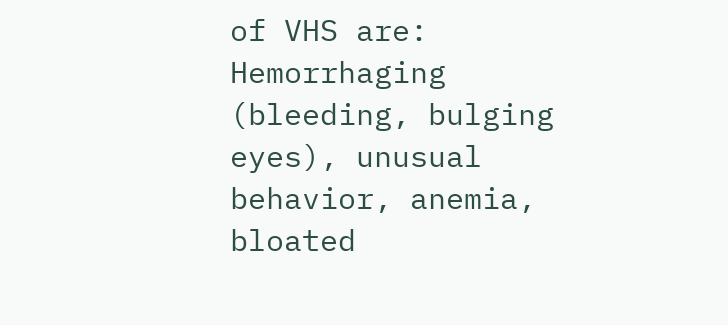of VHS are: Hemorrhaging (bleeding, bulging eyes), unusual behavior, anemia, bloated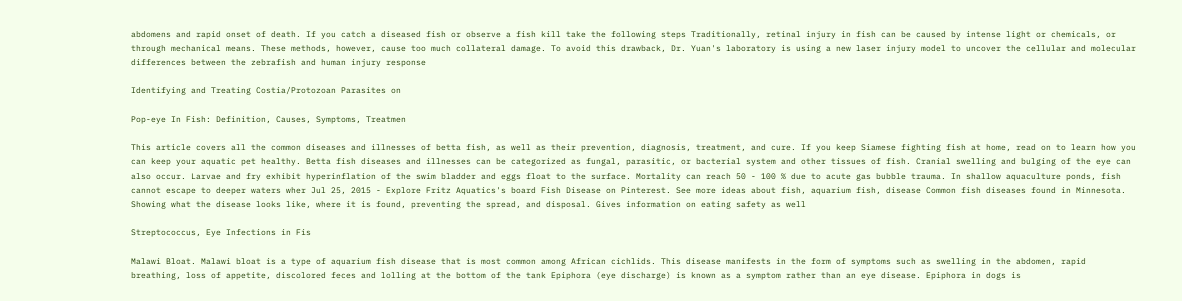abdomens and rapid onset of death. If you catch a diseased fish or observe a fish kill take the following steps Traditionally, retinal injury in fish can be caused by intense light or chemicals, or through mechanical means. These methods, however, cause too much collateral damage. To avoid this drawback, Dr. Yuan's laboratory is using a new laser injury model to uncover the cellular and molecular differences between the zebrafish and human injury response

Identifying and Treating Costia/Protozoan Parasites on

Pop-eye In Fish: Definition, Causes, Symptoms, Treatmen

This article covers all the common diseases and illnesses of betta fish, as well as their prevention, diagnosis, treatment, and cure. If you keep Siamese fighting fish at home, read on to learn how you can keep your aquatic pet healthy. Betta fish diseases and illnesses can be categorized as fungal, parasitic, or bacterial system and other tissues of fish. Cranial swelling and bulging of the eye can also occur. Larvae and fry exhibit hyperinflation of the swim bladder and eggs float to the surface. Mortality can reach 50 - 100 % due to acute gas bubble trauma. In shallow aquaculture ponds, fish cannot escape to deeper waters wher Jul 25, 2015 - Explore Fritz Aquatics's board Fish Disease on Pinterest. See more ideas about fish, aquarium fish, disease Common fish diseases found in Minnesota. Showing what the disease looks like, where it is found, preventing the spread, and disposal. Gives information on eating safety as well

Streptococcus, Eye Infections in Fis

Malawi Bloat. Malawi bloat is a type of aquarium fish disease that is most common among African cichlids. This disease manifests in the form of symptoms such as swelling in the abdomen, rapid breathing, loss of appetite, discolored feces and lolling at the bottom of the tank Epiphora (eye discharge) is known as a symptom rather than an eye disease. Epiphora in dogs is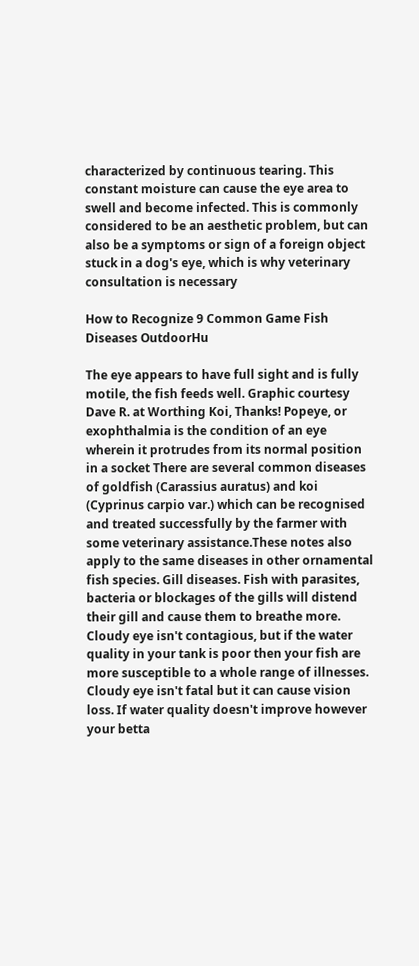characterized by continuous tearing. This constant moisture can cause the eye area to swell and become infected. This is commonly considered to be an aesthetic problem, but can also be a symptoms or sign of a foreign object stuck in a dog's eye, which is why veterinary consultation is necessary

How to Recognize 9 Common Game Fish Diseases OutdoorHu

The eye appears to have full sight and is fully motile, the fish feeds well. Graphic courtesy Dave R. at Worthing Koi, Thanks! Popeye, or exophthalmia is the condition of an eye wherein it protrudes from its normal position in a socket There are several common diseases of goldfish (Carassius auratus) and koi (Cyprinus carpio var.) which can be recognised and treated successfully by the farmer with some veterinary assistance.These notes also apply to the same diseases in other ornamental fish species. Gill diseases. Fish with parasites, bacteria or blockages of the gills will distend their gill and cause them to breathe more. Cloudy eye isn't contagious, but if the water quality in your tank is poor then your fish are more susceptible to a whole range of illnesses. Cloudy eye isn't fatal but it can cause vision loss. If water quality doesn't improve however your betta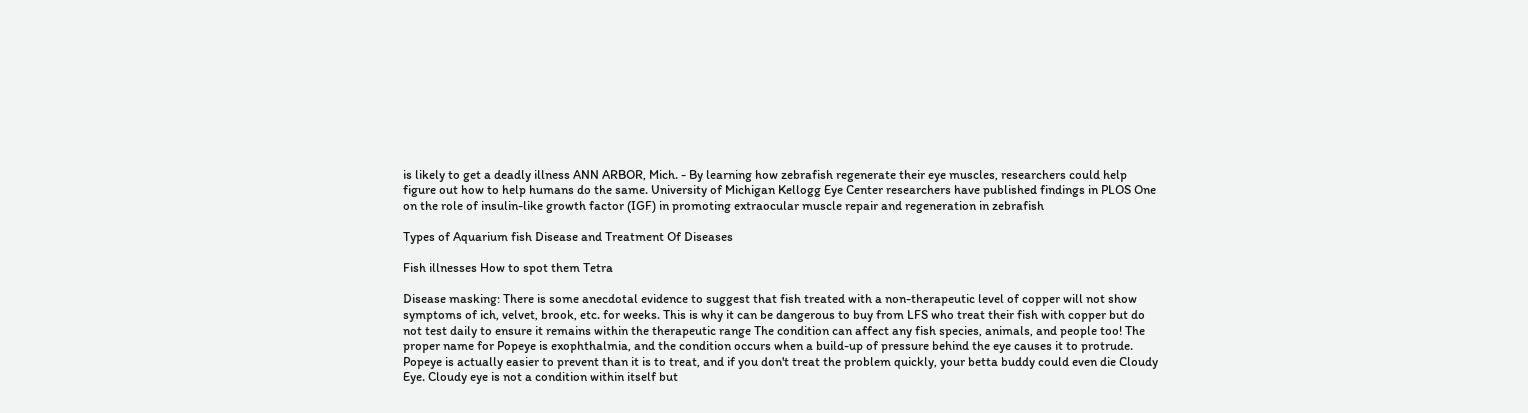is likely to get a deadly illness ANN ARBOR, Mich. - By learning how zebrafish regenerate their eye muscles, researchers could help figure out how to help humans do the same. University of Michigan Kellogg Eye Center researchers have published findings in PLOS One on the role of insulin-like growth factor (IGF) in promoting extraocular muscle repair and regeneration in zebrafish

Types of Aquarium fish Disease and Treatment Of Diseases

Fish illnesses How to spot them Tetra

Disease masking: There is some anecdotal evidence to suggest that fish treated with a non-therapeutic level of copper will not show symptoms of ich, velvet, brook, etc. for weeks. This is why it can be dangerous to buy from LFS who treat their fish with copper but do not test daily to ensure it remains within the therapeutic range The condition can affect any fish species, animals, and people too! The proper name for Popeye is exophthalmia, and the condition occurs when a build-up of pressure behind the eye causes it to protrude. Popeye is actually easier to prevent than it is to treat, and if you don't treat the problem quickly, your betta buddy could even die Cloudy Eye. Cloudy eye is not a condition within itself but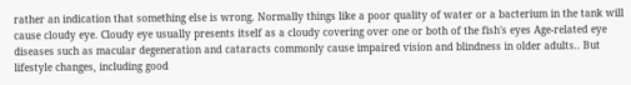rather an indication that something else is wrong. Normally things like a poor quality of water or a bacterium in the tank will cause cloudy eye. Cloudy eye usually presents itself as a cloudy covering over one or both of the fish's eyes Age-related eye diseases such as macular degeneration and cataracts commonly cause impaired vision and blindness in older adults.. But lifestyle changes, including good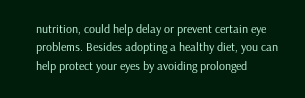nutrition, could help delay or prevent certain eye problems. Besides adopting a healthy diet, you can help protect your eyes by avoiding prolonged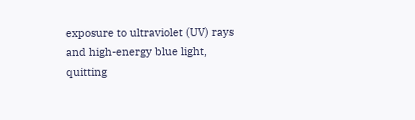exposure to ultraviolet (UV) rays and high-energy blue light, quitting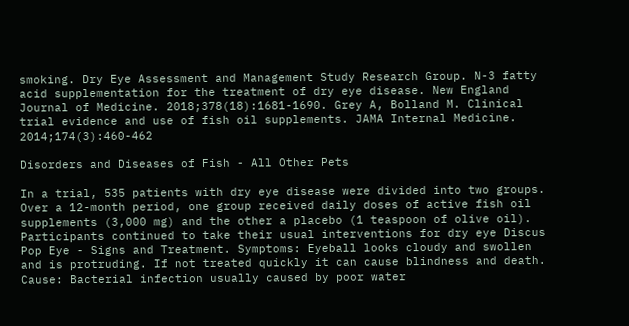smoking. Dry Eye Assessment and Management Study Research Group. N-3 fatty acid supplementation for the treatment of dry eye disease. New England Journal of Medicine. 2018;378(18):1681-1690. Grey A, Bolland M. Clinical trial evidence and use of fish oil supplements. JAMA Internal Medicine. 2014;174(3):460-462

Disorders and Diseases of Fish - All Other Pets

In a trial, 535 patients with dry eye disease were divided into two groups. Over a 12-month period, one group received daily doses of active fish oil supplements (3,000 mg) and the other a placebo (1 teaspoon of olive oil). Participants continued to take their usual interventions for dry eye Discus Pop Eye - Signs and Treatment. Symptoms: Eyeball looks cloudy and swollen and is protruding. If not treated quickly it can cause blindness and death. Cause: Bacterial infection usually caused by poor water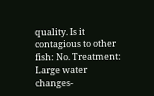quality. Is it contagious to other fish: No. Treatment: Large water changes-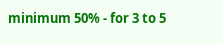minimum 50% - for 3 to 5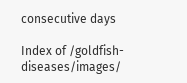consecutive days

Index of /goldfish-diseases/images/